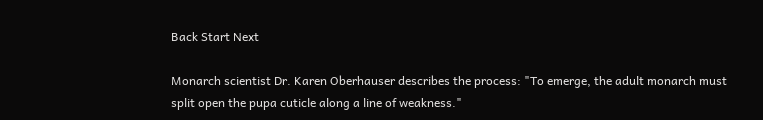Back Start Next

Monarch scientist Dr. Karen Oberhauser describes the process: "To emerge, the adult monarch must split open the pupa cuticle along a line of weakness."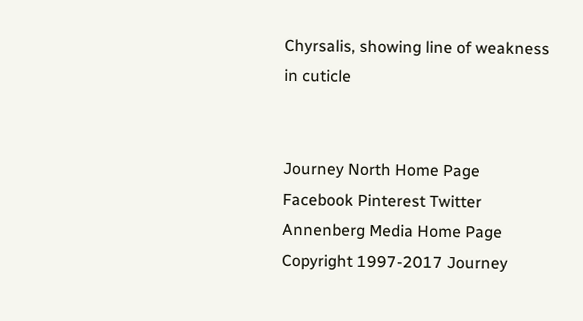Chyrsalis, showing line of weakness in cuticle


Journey North Home Page   Facebook Pinterest Twitter   Annenberg Media Home Page
Copyright 1997-2017 Journey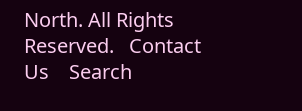North. All Rights Reserved.   Contact Us    Search